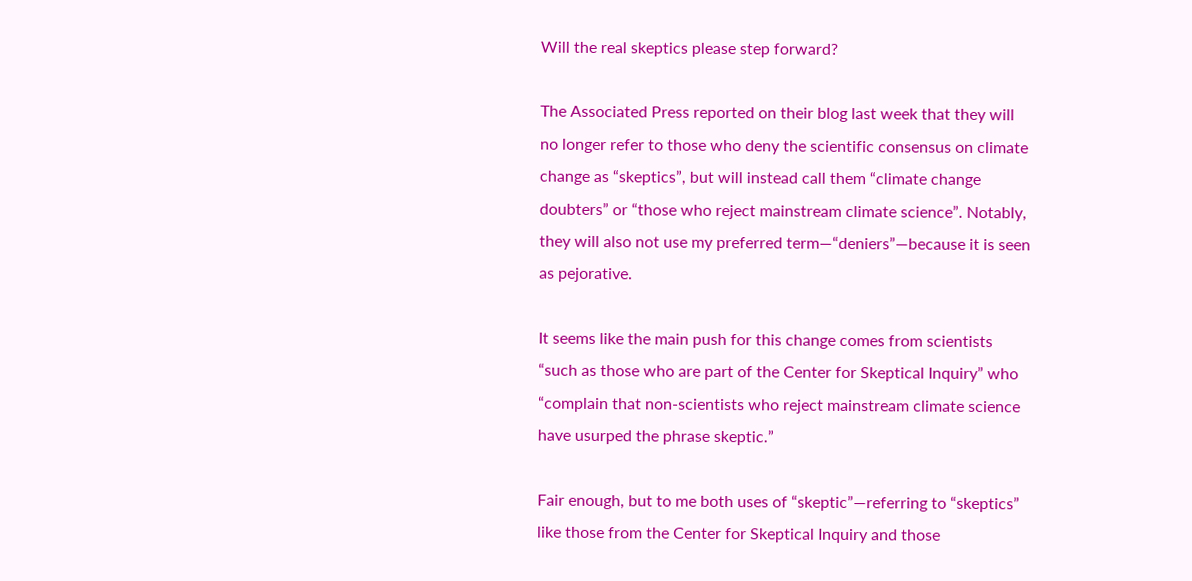Will the real skeptics please step forward?

The Associated Press reported on their blog last week that they will no longer refer to those who deny the scientific consensus on climate change as “skeptics”, but will instead call them “climate change doubters” or “those who reject mainstream climate science”. Notably, they will also not use my preferred term—“deniers”—because it is seen as pejorative.

It seems like the main push for this change comes from scientists “such as those who are part of the Center for Skeptical Inquiry” who “complain that non-scientists who reject mainstream climate science have usurped the phrase skeptic.”

Fair enough, but to me both uses of “skeptic”—referring to “skeptics” like those from the Center for Skeptical Inquiry and those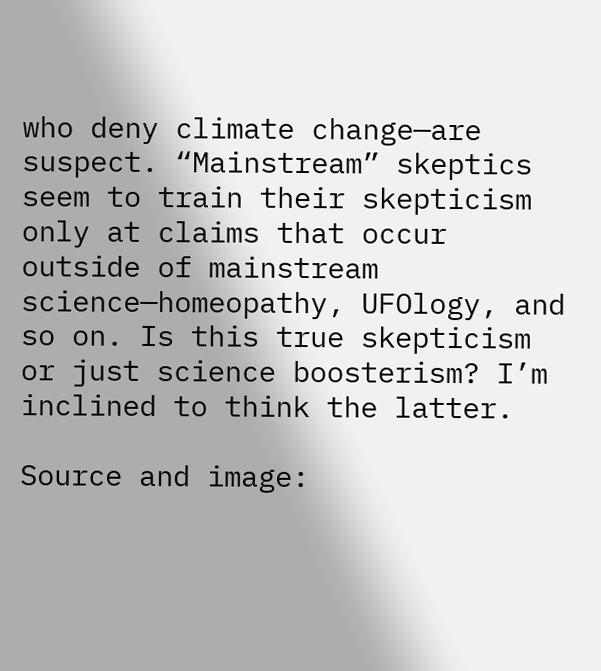who deny climate change—are suspect. “Mainstream” skeptics seem to train their skepticism only at claims that occur outside of mainstream science—homeopathy, UFOlogy, and so on. Is this true skepticism or just science boosterism? I’m inclined to think the latter.

Source and image: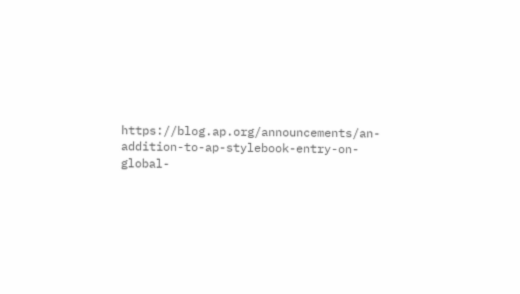https://blog.ap.org/announcements/an-addition-to-ap-stylebook-entry-on-global-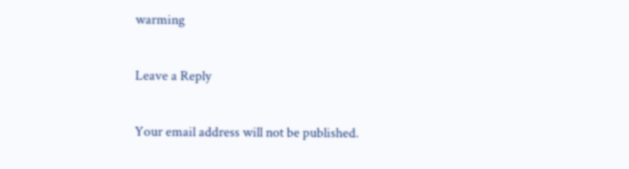warming

Leave a Reply

Your email address will not be published.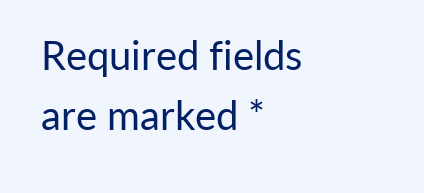Required fields are marked *